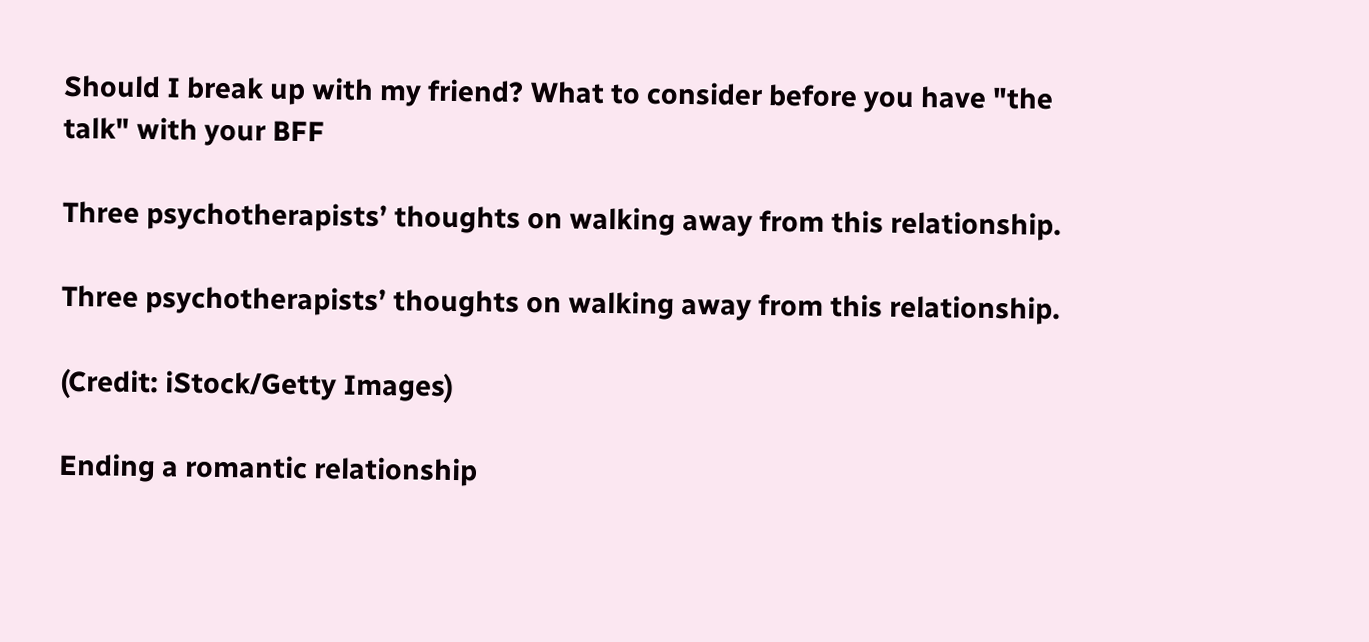Should I break up with my friend? What to consider before you have "the talk" with your BFF

Three psychotherapists’ thoughts on walking away from this relationship.

Three psychotherapists’ thoughts on walking away from this relationship.

(Credit: iStock/Getty Images)

Ending a romantic relationship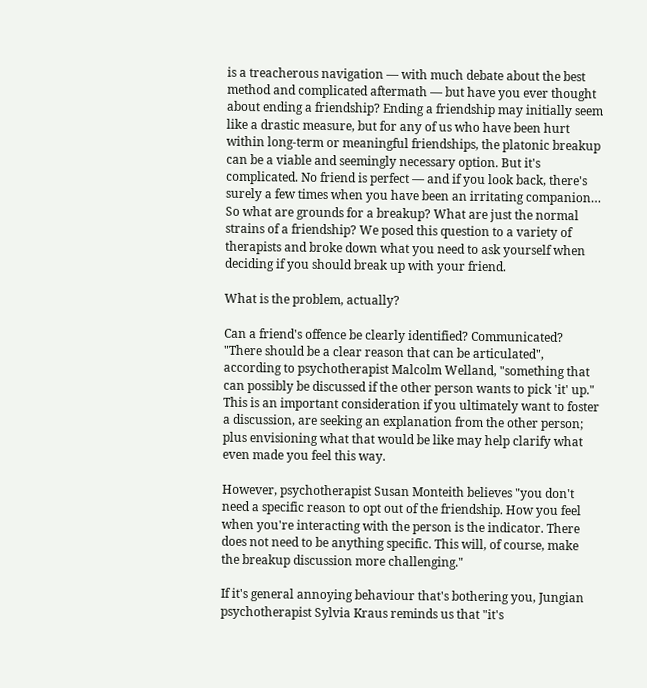is a treacherous navigation — with much debate about the best method and complicated aftermath — but have you ever thought about ending a friendship? Ending a friendship may initially seem like a drastic measure, but for any of us who have been hurt within long-term or meaningful friendships, the platonic breakup can be a viable and seemingly necessary option. But it's complicated. No friend is perfect — and if you look back, there's surely a few times when you have been an irritating companion… So what are grounds for a breakup? What are just the normal strains of a friendship? We posed this question to a variety of therapists and broke down what you need to ask yourself when deciding if you should break up with your friend.

What is the problem, actually?

Can a friend's offence be clearly identified? Communicated? "There should be a clear reason that can be articulated", according to psychotherapist Malcolm Welland, "something that can possibly be discussed if the other person wants to pick 'it' up." This is an important consideration if you ultimately want to foster a discussion, are seeking an explanation from the other person; plus envisioning what that would be like may help clarify what even made you feel this way.

However, psychotherapist Susan Monteith believes "you don't need a specific reason to opt out of the friendship. How you feel when you're interacting with the person is the indicator. There does not need to be anything specific. This will, of course, make the breakup discussion more challenging."

If it's general annoying behaviour that's bothering you, Jungian psychotherapist Sylvia Kraus reminds us that "it's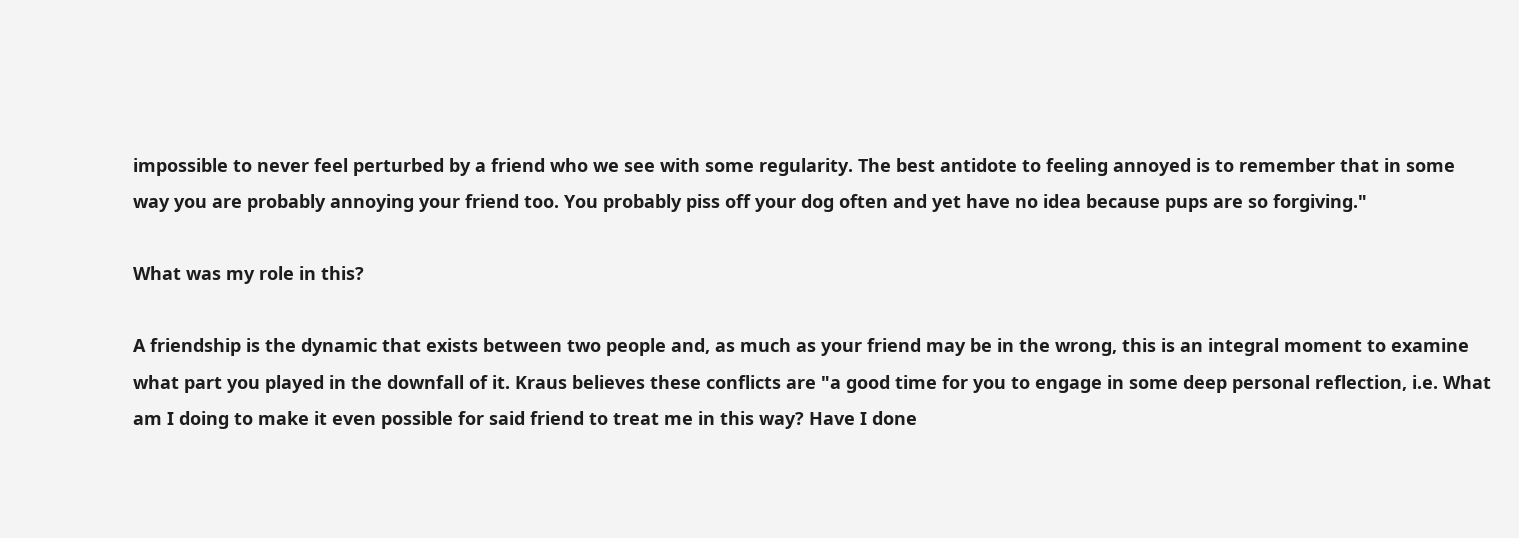impossible to never feel perturbed by a friend who we see with some regularity. The best antidote to feeling annoyed is to remember that in some way you are probably annoying your friend too. You probably piss off your dog often and yet have no idea because pups are so forgiving."

What was my role in this?

A friendship is the dynamic that exists between two people and, as much as your friend may be in the wrong, this is an integral moment to examine what part you played in the downfall of it. Kraus believes these conflicts are "a good time for you to engage in some deep personal reflection, i.e. What am I doing to make it even possible for said friend to treat me in this way? Have I done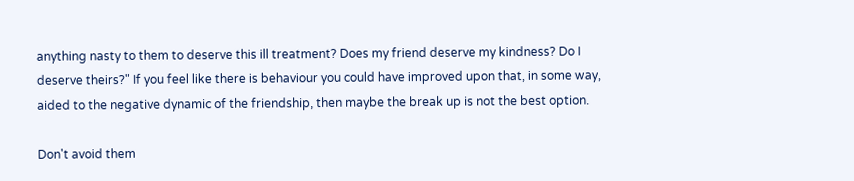anything nasty to them to deserve this ill treatment? Does my friend deserve my kindness? Do I deserve theirs?" If you feel like there is behaviour you could have improved upon that, in some way, aided to the negative dynamic of the friendship, then maybe the break up is not the best option.

Don't avoid them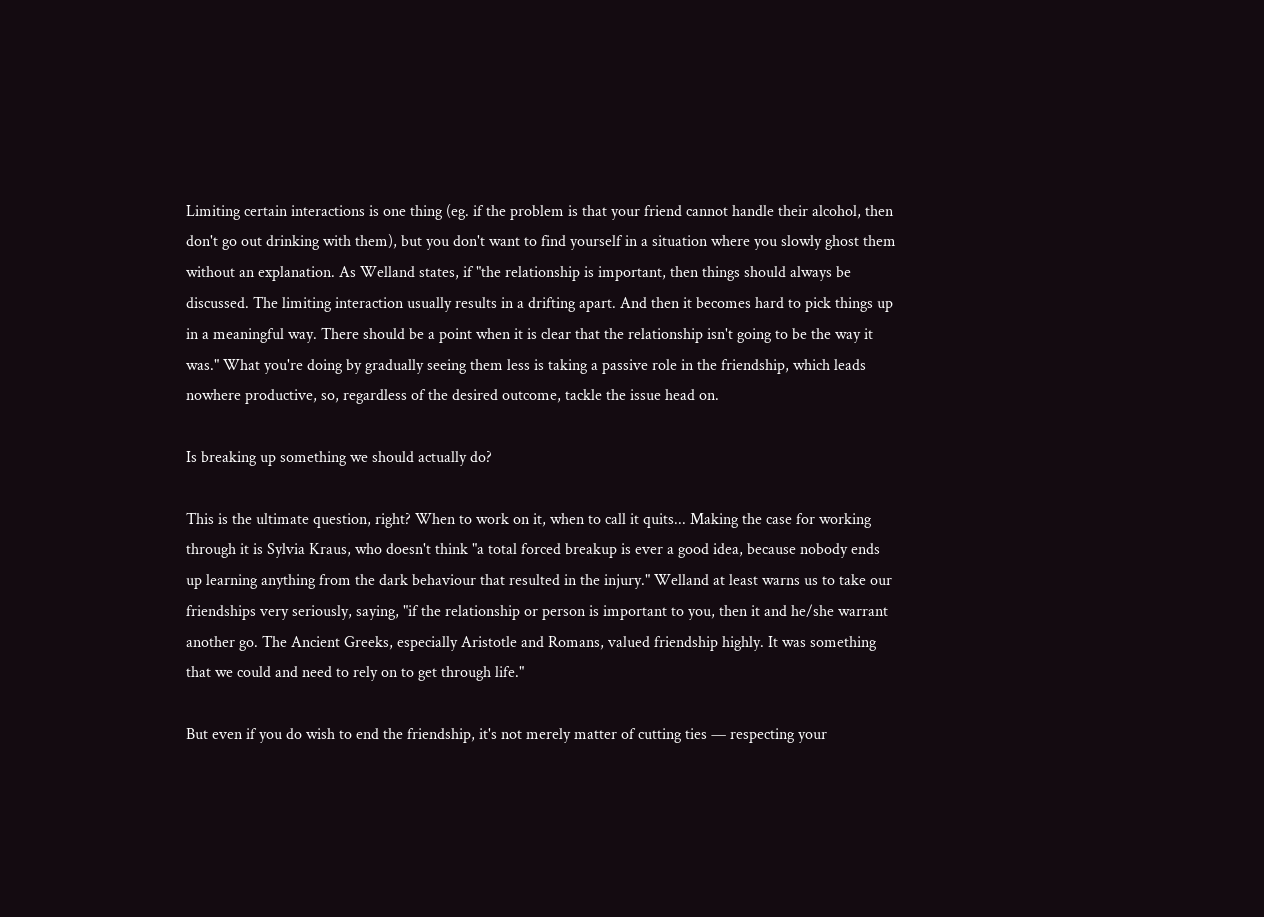Limiting certain interactions is one thing (eg. if the problem is that your friend cannot handle their alcohol, then don't go out drinking with them), but you don't want to find yourself in a situation where you slowly ghost them without an explanation. As Welland states, if "the relationship is important, then things should always be discussed. The limiting interaction usually results in a drifting apart. And then it becomes hard to pick things up in a meaningful way. There should be a point when it is clear that the relationship isn't going to be the way it was." What you're doing by gradually seeing them less is taking a passive role in the friendship, which leads nowhere productive, so, regardless of the desired outcome, tackle the issue head on.

Is breaking up something we should actually do?

This is the ultimate question, right? When to work on it, when to call it quits... Making the case for working through it is Sylvia Kraus, who doesn't think "a total forced breakup is ever a good idea, because nobody ends up learning anything from the dark behaviour that resulted in the injury." Welland at least warns us to take our friendships very seriously, saying, "if the relationship or person is important to you, then it and he/she warrant another go. The Ancient Greeks, especially Aristotle and Romans, valued friendship highly. It was something that we could and need to rely on to get through life."

But even if you do wish to end the friendship, it's not merely matter of cutting ties — respecting your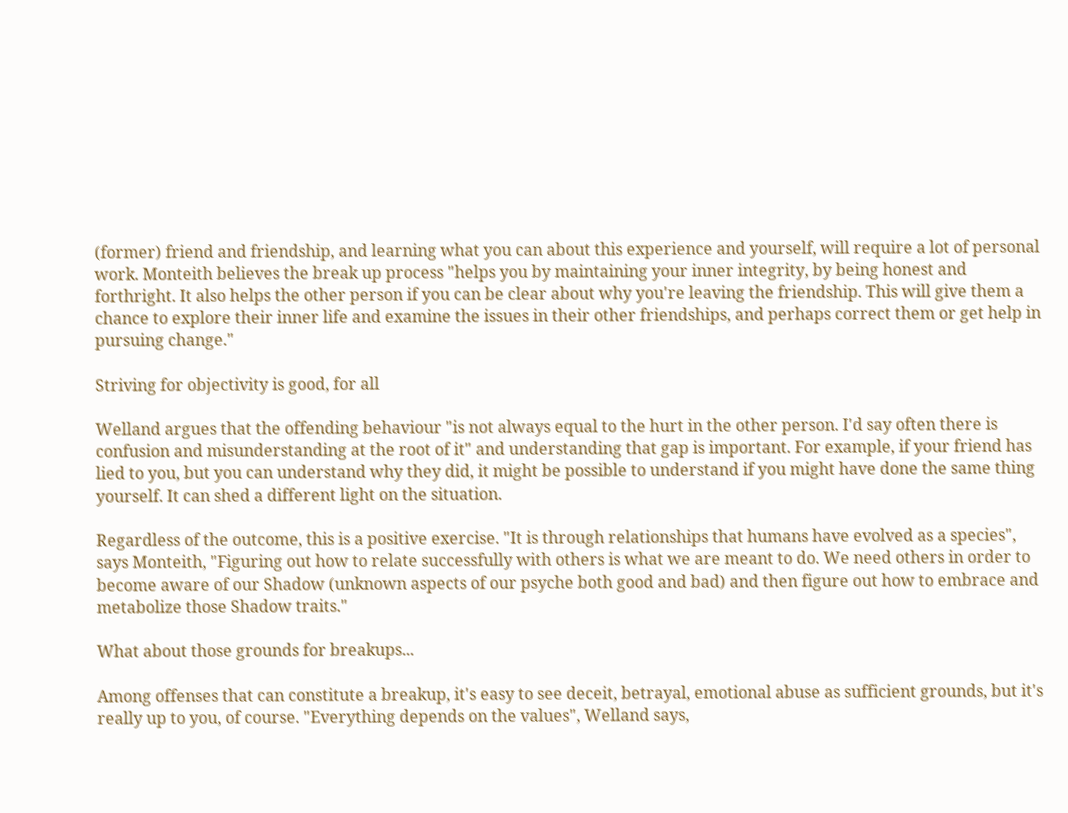(former) friend and friendship, and learning what you can about this experience and yourself, will require a lot of personal work. Monteith believes the break up process "helps you by maintaining your inner integrity, by being honest and forthright. It also helps the other person if you can be clear about why you're leaving the friendship. This will give them a chance to explore their inner life and examine the issues in their other friendships, and perhaps correct them or get help in pursuing change."

Striving for objectivity is good, for all

Welland argues that the offending behaviour "is not always equal to the hurt in the other person. I'd say often there is confusion and misunderstanding at the root of it" and understanding that gap is important. For example, if your friend has lied to you, but you can understand why they did, it might be possible to understand if you might have done the same thing yourself. It can shed a different light on the situation.

Regardless of the outcome, this is a positive exercise. "It is through relationships that humans have evolved as a species", says Monteith, "Figuring out how to relate successfully with others is what we are meant to do. We need others in order to become aware of our Shadow (unknown aspects of our psyche both good and bad) and then figure out how to embrace and metabolize those Shadow traits."

What about those grounds for breakups...

Among offenses that can constitute a breakup, it's easy to see deceit, betrayal, emotional abuse as sufficient grounds, but it's really up to you, of course. "Everything depends on the values", Welland says,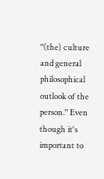"(the) culture and general philosophical outlook of the person." Even though it's important to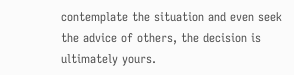contemplate the situation and even seek the advice of others, the decision is ultimately yours.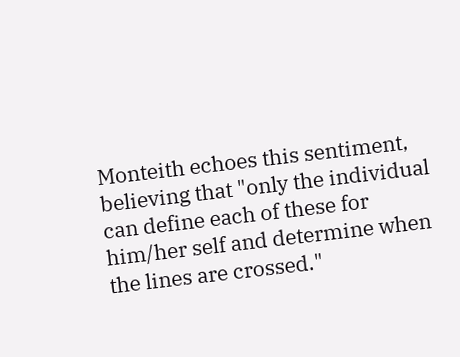Monteith echoes this sentiment, believing that "only the individual can define each of these for him/her self and determine when the lines are crossed."